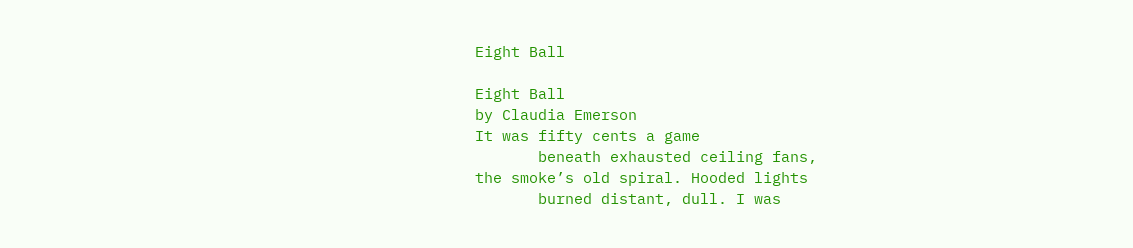Eight Ball

Eight Ball
by Claudia Emerson
It was fifty cents a game
       beneath exhausted ceiling fans,
the smoke’s old spiral. Hooded lights
       burned distant, dull. I was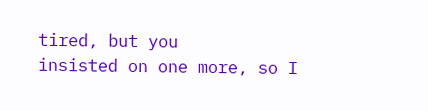tired, but you
insisted on one more, so I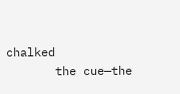chalked
       the cue—the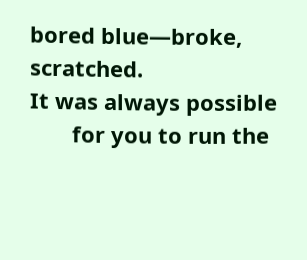bored blue—broke, scratched.
It was always possible
       for you to run the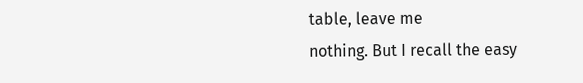table, leave me
nothing. But I recall the easy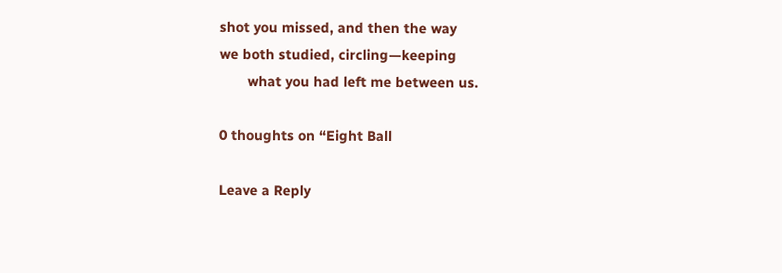shot you missed, and then the way
we both studied, circling—keeping
       what you had left me between us.

0 thoughts on “Eight Ball

Leave a Reply